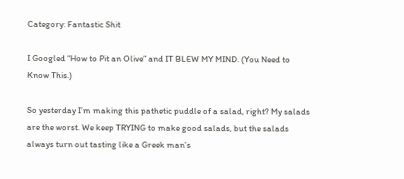Category: Fantastic Shit

I Googled “How to Pit an Olive” and IT BLEW MY MIND. (You Need to Know This.)

So yesterday I’m making this pathetic puddle of a salad, right? My salads are the worst. We keep TRYING to make good salads, but the salads always turn out tasting like a Greek man’s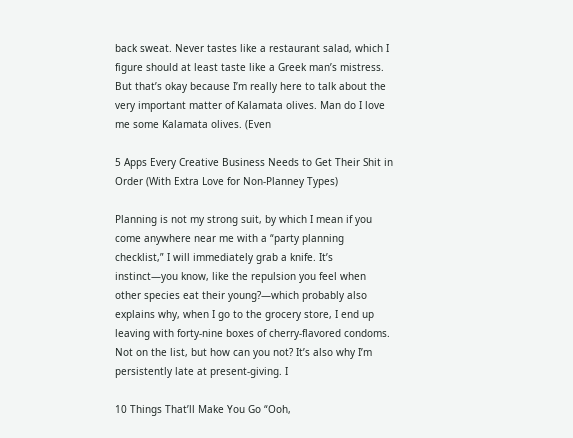back sweat. Never tastes like a restaurant salad, which I figure should at least taste like a Greek man’s mistress. But that’s okay because I’m really here to talk about the very important matter of Kalamata olives. Man do I love me some Kalamata olives. (Even

5 Apps Every Creative Business Needs to Get Their Shit in Order (With Extra Love for Non-Planney Types)

Planning is not my strong suit, by which I mean if you come anywhere near me with a “party planning checklist,” I will immediately grab a knife. It’s instinct—you know, like the repulsion you feel when other species eat their young?—which probably also explains why, when I go to the grocery store, I end up leaving with forty-nine boxes of cherry-flavored condoms. Not on the list, but how can you not? It’s also why I’m persistently late at present-giving. I

10 Things That’ll Make You Go “Ooh,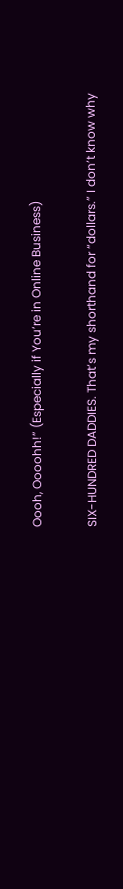Oooh, Oooohh!” (Especially if You’re in Online Business)

SIX-HUNDRED DADDIES. That’s my shorthand for “dollars.” I don’t know why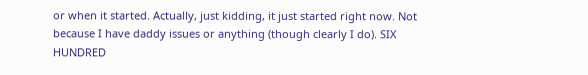or when it started. Actually, just kidding, it just started right now. Not because I have daddy issues or anything (though clearly I do). SIX HUNDRED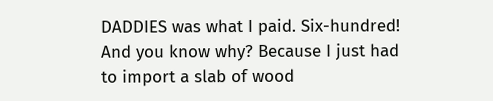DADDIES was what I paid. Six-hundred! And you know why? Because I just had to import a slab of wood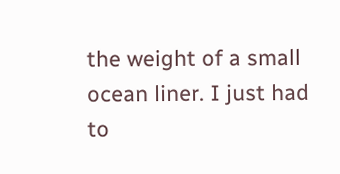the weight of a small ocean liner. I just had to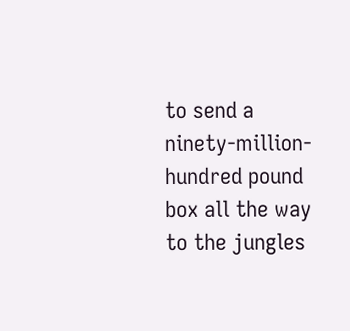to send a ninety-million-hundred pound box all the way to the jungles